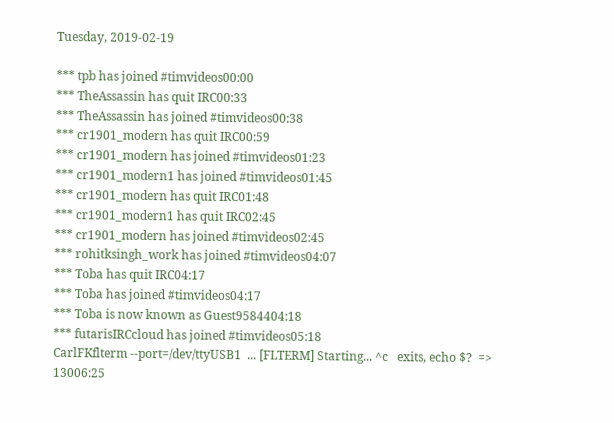Tuesday, 2019-02-19

*** tpb has joined #timvideos00:00
*** TheAssassin has quit IRC00:33
*** TheAssassin has joined #timvideos00:38
*** cr1901_modern has quit IRC00:59
*** cr1901_modern has joined #timvideos01:23
*** cr1901_modern1 has joined #timvideos01:45
*** cr1901_modern has quit IRC01:48
*** cr1901_modern1 has quit IRC02:45
*** cr1901_modern has joined #timvideos02:45
*** rohitksingh_work has joined #timvideos04:07
*** Toba has quit IRC04:17
*** Toba has joined #timvideos04:17
*** Toba is now known as Guest9584404:18
*** futarisIRCcloud has joined #timvideos05:18
CarlFKflterm --port=/dev/ttyUSB1  ... [FLTERM] Starting... ^c   exits, echo $?  => 13006:25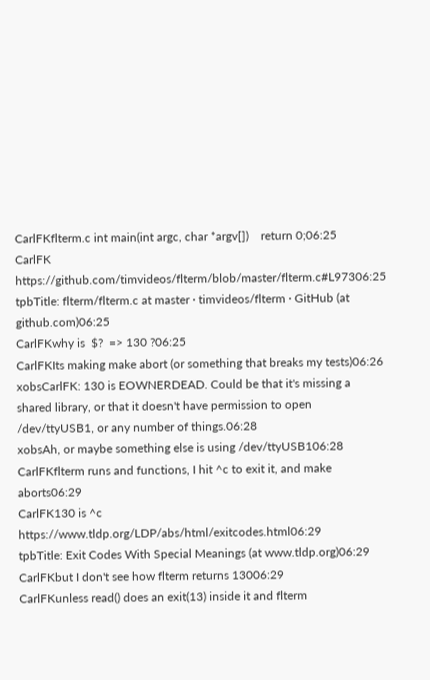CarlFKflterm.c int main(int argc, char *argv[])    return 0;06:25
CarlFK https://github.com/timvideos/flterm/blob/master/flterm.c#L97306:25
tpbTitle: flterm/flterm.c at master · timvideos/flterm · GitHub (at github.com)06:25
CarlFKwhy is  $?  => 130 ?06:25
CarlFKIts making make abort (or something that breaks my tests)06:26
xobsCarlFK: 130 is EOWNERDEAD. Could be that it's missing a shared library, or that it doesn't have permission to open /dev/ttyUSB1, or any number of things.06:28
xobsAh, or maybe something else is using /dev/ttyUSB106:28
CarlFKflterm runs and functions, I hit ^c to exit it, and make aborts06:29
CarlFK130 is ^c https://www.tldp.org/LDP/abs/html/exitcodes.html06:29
tpbTitle: Exit Codes With Special Meanings (at www.tldp.org)06:29
CarlFKbut I don't see how flterm returns 13006:29
CarlFKunless read() does an exit(13) inside it and flterm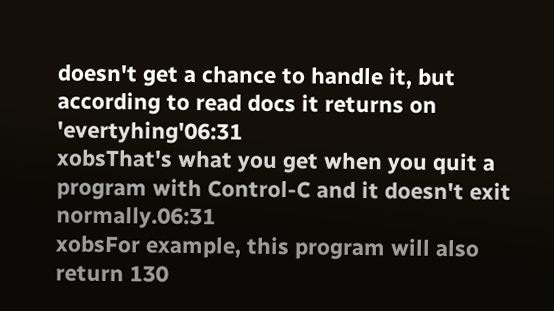doesn't get a chance to handle it, but according to read docs it returns on 'evertyhing'06:31
xobsThat's what you get when you quit a program with Control-C and it doesn't exit normally.06:31
xobsFor example, this program will also return 130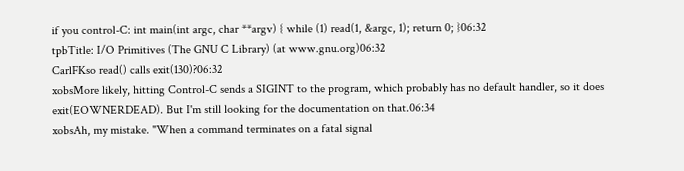if you control-C: int main(int argc, char **argv) { while (1) read(1, &argc, 1); return 0; }06:32
tpbTitle: I/O Primitives (The GNU C Library) (at www.gnu.org)06:32
CarlFKso read() calls exit(130)?06:32
xobsMore likely, hitting Control-C sends a SIGINT to the program, which probably has no default handler, so it does exit(EOWNERDEAD). But I'm still looking for the documentation on that.06:34
xobsAh, my mistake. "When a command terminates on a fatal signal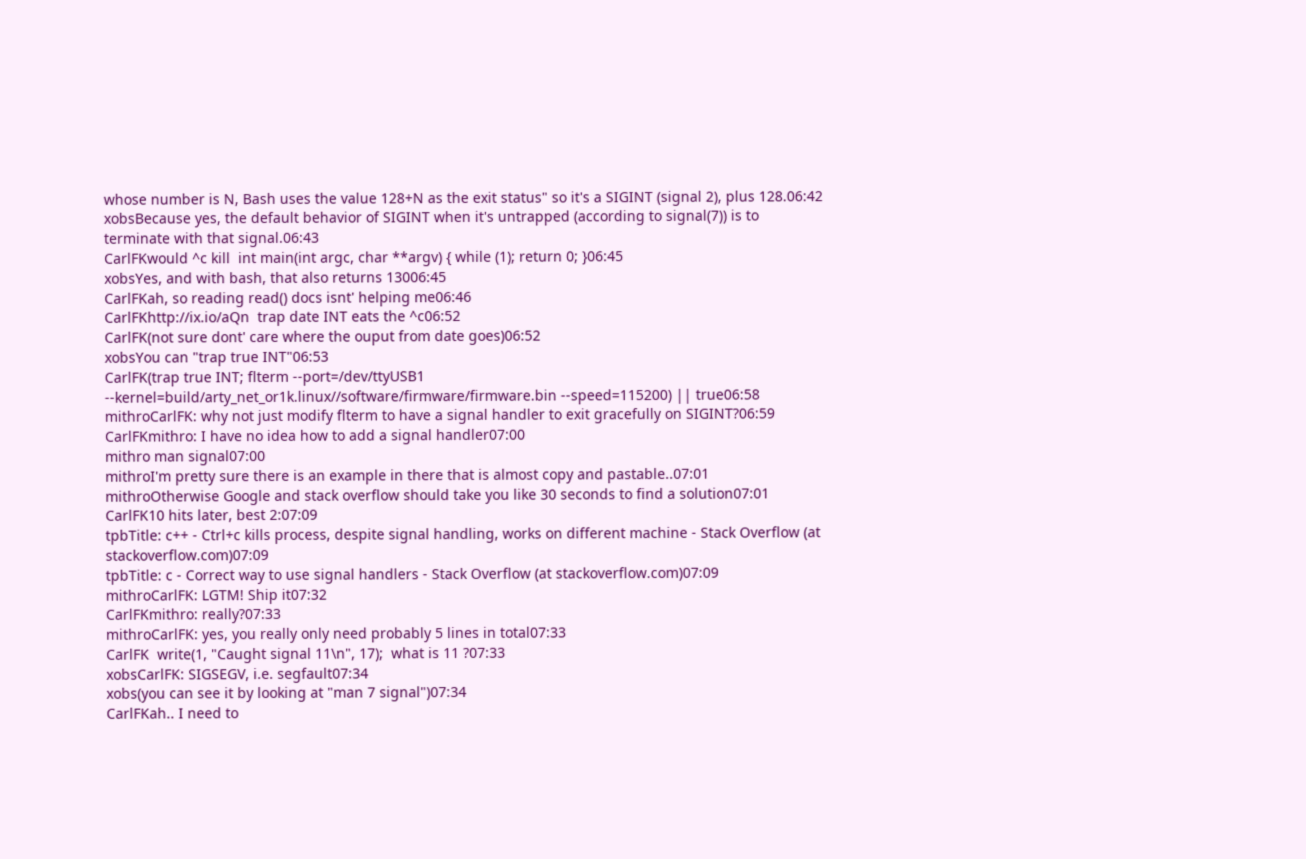whose number is N, Bash uses the value 128+N as the exit status" so it's a SIGINT (signal 2), plus 128.06:42
xobsBecause yes, the default behavior of SIGINT when it's untrapped (according to signal(7)) is to terminate with that signal.06:43
CarlFKwould ^c kill  int main(int argc, char **argv) { while (1); return 0; }06:45
xobsYes, and with bash, that also returns 13006:45
CarlFKah, so reading read() docs isnt' helping me06:46
CarlFKhttp://ix.io/aQn  trap date INT eats the ^c06:52
CarlFK(not sure dont' care where the ouput from date goes)06:52
xobsYou can "trap true INT"06:53
CarlFK(trap true INT; flterm --port=/dev/ttyUSB1 --kernel=build/arty_net_or1k.linux//software/firmware/firmware.bin --speed=115200) || true06:58
mithroCarlFK: why not just modify flterm to have a signal handler to exit gracefully on SIGINT?06:59
CarlFKmithro: I have no idea how to add a signal handler07:00
mithro man signal07:00
mithroI'm pretty sure there is an example in there that is almost copy and pastable..07:01
mithroOtherwise Google and stack overflow should take you like 30 seconds to find a solution07:01
CarlFK10 hits later, best 2:07:09
tpbTitle: c++ - Ctrl+c kills process, despite signal handling, works on different machine - Stack Overflow (at stackoverflow.com)07:09
tpbTitle: c - Correct way to use signal handlers - Stack Overflow (at stackoverflow.com)07:09
mithroCarlFK: LGTM! Ship it07:32
CarlFKmithro: really?07:33
mithroCarlFK: yes, you really only need probably 5 lines in total07:33
CarlFK  write(1, "Caught signal 11\n", 17);  what is 11 ?07:33
xobsCarlFK: SIGSEGV, i.e. segfault07:34
xobs(you can see it by looking at "man 7 signal")07:34
CarlFKah.. I need to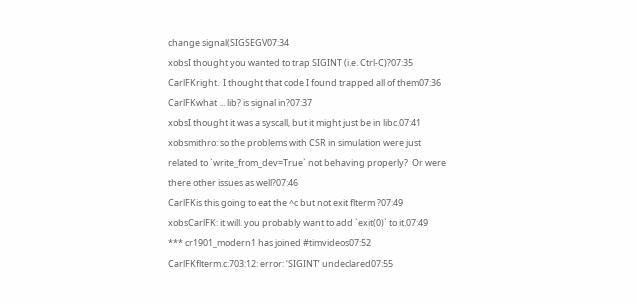change signal(SIGSEGV07:34
xobsI thought you wanted to trap SIGINT (i.e. Ctrl-C)?07:35
CarlFKright.  I thought that code I found trapped all of them07:36
CarlFKwhat ... lib? is signal in?07:37
xobsI thought it was a syscall, but it might just be in libc.07:41
xobsmithro: so the problems with CSR in simulation were just related to `write_from_dev=True` not behaving properly?  Or were there other issues as well?07:46
CarlFKis this going to eat the ^c but not exit flterm ?07:49
xobsCarlFK: it will. you probably want to add `exit(0)` to it.07:49
*** cr1901_modern1 has joined #timvideos07:52
CarlFKflterm.c:703:12: error: ‘SIGINT’ undeclared07:55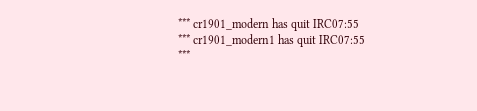*** cr1901_modern has quit IRC07:55
*** cr1901_modern1 has quit IRC07:55
***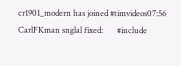cr1901_modern has joined #timvideos07:56
CarlFKman snglal fixed:       #include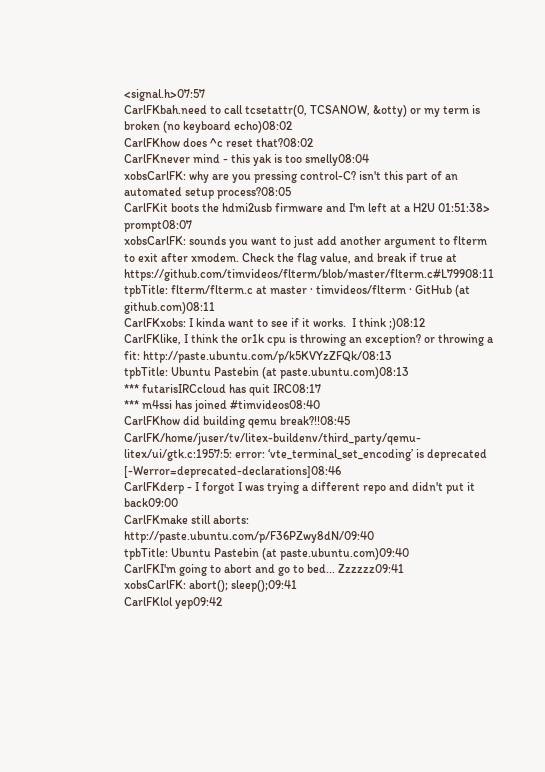<signal.h>07:57
CarlFKbah.need to call tcsetattr(0, TCSANOW, &otty) or my term is broken (no keyboard echo)08:02
CarlFKhow does ^c reset that?08:02
CarlFKnever mind - this yak is too smelly08:04
xobsCarlFK: why are you pressing control-C? isn't this part of an automated setup process?08:05
CarlFKit boots the hdmi2usb firmware and I'm left at a H2U 01:51:38> prompt08:07
xobsCarlFK: sounds you want to just add another argument to flterm to exit after xmodem. Check the flag value, and break if true at https://github.com/timvideos/flterm/blob/master/flterm.c#L79908:11
tpbTitle: flterm/flterm.c at master · timvideos/flterm · GitHub (at github.com)08:11
CarlFKxobs: I kinda want to see if it works.  I think ;)08:12
CarlFKlike, I think the or1k cpu is throwing an exception? or throwing a fit: http://paste.ubuntu.com/p/k5KVYzZFQk/08:13
tpbTitle: Ubuntu Pastebin (at paste.ubuntu.com)08:13
*** futarisIRCcloud has quit IRC08:17
*** m4ssi has joined #timvideos08:40
CarlFKhow did building qemu break?!!08:45
CarlFK/home/juser/tv/litex-buildenv/third_party/qemu-litex/ui/gtk.c:1957:5: error: ‘vte_terminal_set_encoding’ is deprecated [-Werror=deprecated-declarations]08:46
CarlFKderp - I forgot I was trying a different repo and didn't put it back09:00
CarlFKmake still aborts: http://paste.ubuntu.com/p/F36PZwy8dN/09:40
tpbTitle: Ubuntu Pastebin (at paste.ubuntu.com)09:40
CarlFKI'm going to abort and go to bed... Zzzzzz09:41
xobsCarlFK: abort(); sleep();09:41
CarlFKlol yep09:42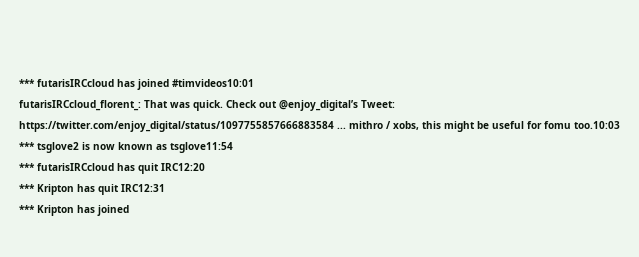*** futarisIRCcloud has joined #timvideos10:01
futarisIRCcloud_florent_: That was quick. Check out @enjoy_digital’s Tweet: https://twitter.com/enjoy_digital/status/1097755857666883584 ... mithro / xobs, this might be useful for fomu too.10:03
*** tsglove2 is now known as tsglove11:54
*** futarisIRCcloud has quit IRC12:20
*** Kripton has quit IRC12:31
*** Kripton has joined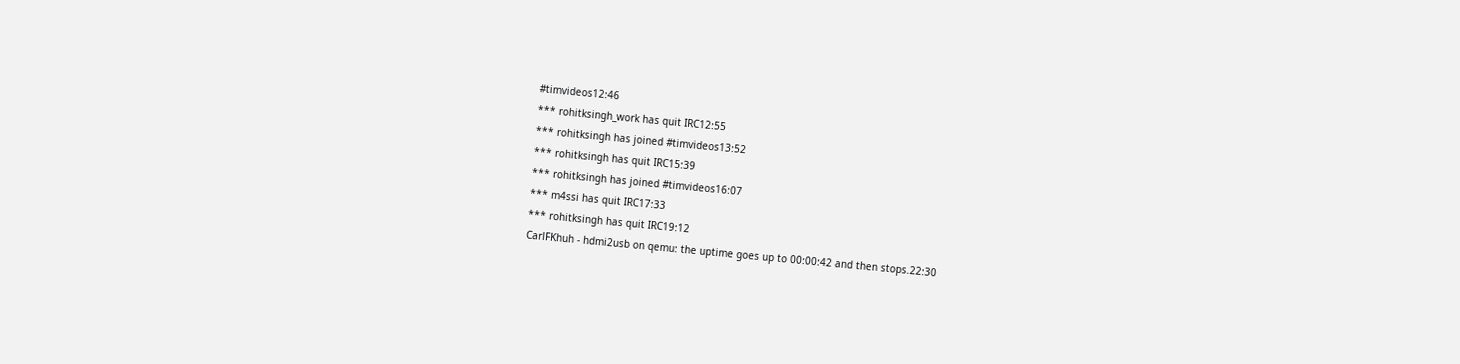#timvideos12:46
*** rohitksingh_work has quit IRC12:55
*** rohitksingh has joined #timvideos13:52
*** rohitksingh has quit IRC15:39
*** rohitksingh has joined #timvideos16:07
*** m4ssi has quit IRC17:33
*** rohitksingh has quit IRC19:12
CarlFKhuh - hdmi2usb on qemu: the uptime goes up to 00:00:42 and then stops.22:30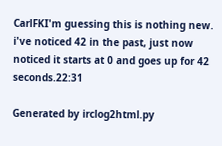CarlFKI'm guessing this is nothing new. i've noticed 42 in the past, just now noticed it starts at 0 and goes up for 42 seconds.22:31

Generated by irclog2html.py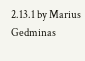2.13.1 by Marius Gedminas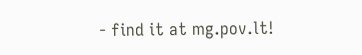- find it at mg.pov.lt!